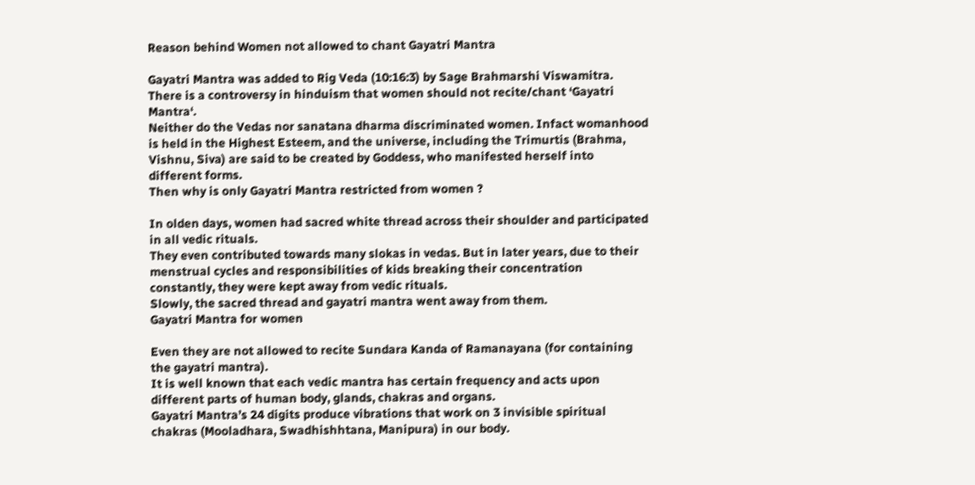Reason behind Women not allowed to chant Gayatri Mantra

Gayatri Mantra was added to Rig Veda (10:16:3) by Sage Brahmarshi Viswamitra.
There is a controversy in hinduism that women should not recite/chant ‘Gayatri Mantra‘.
Neither do the Vedas nor sanatana dharma discriminated women. Infact womanhood is held in the Highest Esteem, and the universe, including the Trimurtis (Brahma, Vishnu, Siva) are said to be created by Goddess, who manifested herself into different forms.
Then why is only Gayatri Mantra restricted from women ?

In olden days, women had sacred white thread across their shoulder and participated in all vedic rituals.
They even contributed towards many slokas in vedas. But in later years, due to their menstrual cycles and responsibilities of kids breaking their concentration constantly, they were kept away from vedic rituals.
Slowly, the sacred thread and gayatri mantra went away from them.
Gayatri Mantra for women

Even they are not allowed to recite Sundara Kanda of Ramanayana (for containing the gayatri mantra).
It is well known that each vedic mantra has certain frequency and acts upon different parts of human body, glands, chakras and organs.
Gayatri Mantra’s 24 digits produce vibrations that work on 3 invisible spiritual chakras (Mooladhara, Swadhishhtana, Manipura) in our body.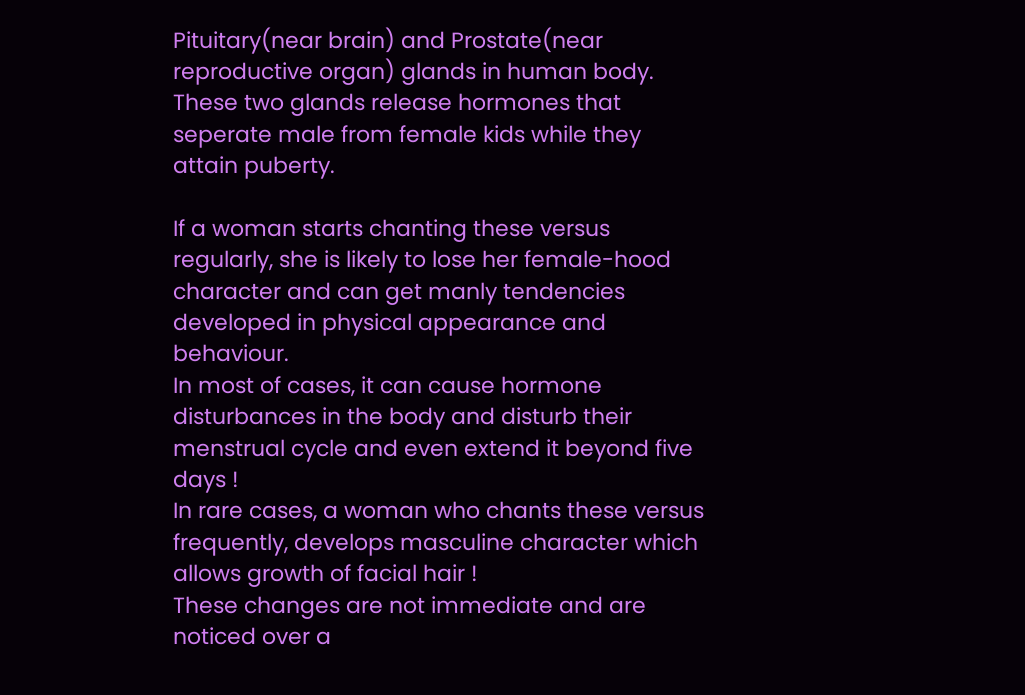Pituitary(near brain) and Prostate(near reproductive organ) glands in human body.
These two glands release hormones that seperate male from female kids while they attain puberty.

If a woman starts chanting these versus regularly, she is likely to lose her female-hood character and can get manly tendencies developed in physical appearance and behaviour.
In most of cases, it can cause hormone disturbances in the body and disturb their menstrual cycle and even extend it beyond five days !
In rare cases, a woman who chants these versus frequently, develops masculine character which allows growth of facial hair !
These changes are not immediate and are noticed over a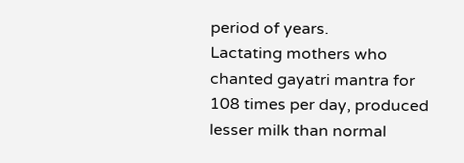period of years.
Lactating mothers who chanted gayatri mantra for 108 times per day, produced lesser milk than normal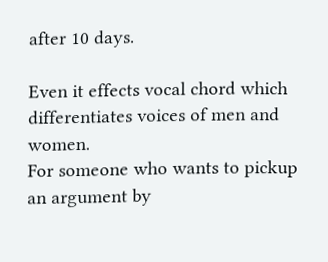after 10 days.

Even it effects vocal chord which differentiates voices of men and women.
For someone who wants to pickup an argument by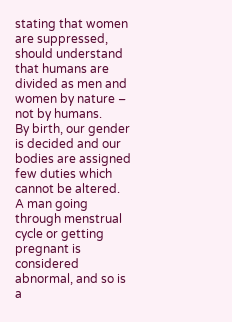stating that women are suppressed, should understand that humans are divided as men and women by nature – not by humans.
By birth, our gender is decided and our bodies are assigned few duties which cannot be altered.
A man going through menstrual cycle or getting pregnant is considered abnormal, and so is a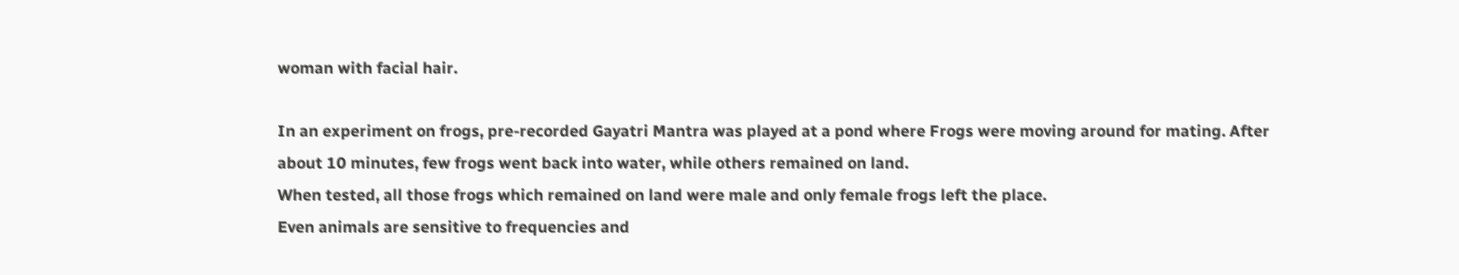woman with facial hair.

In an experiment on frogs, pre-recorded Gayatri Mantra was played at a pond where Frogs were moving around for mating. After about 10 minutes, few frogs went back into water, while others remained on land.
When tested, all those frogs which remained on land were male and only female frogs left the place.
Even animals are sensitive to frequencies and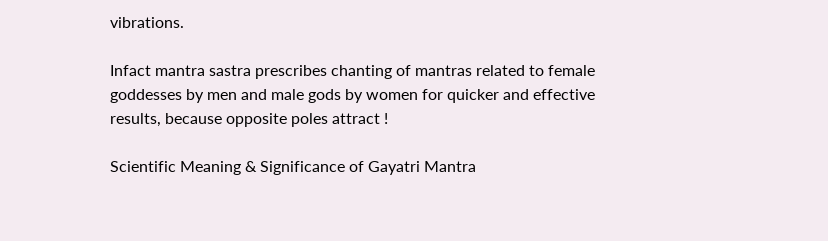vibrations.

Infact mantra sastra prescribes chanting of mantras related to female goddesses by men and male gods by women for quicker and effective results, because opposite poles attract !

Scientific Meaning & Significance of Gayatri Mantra